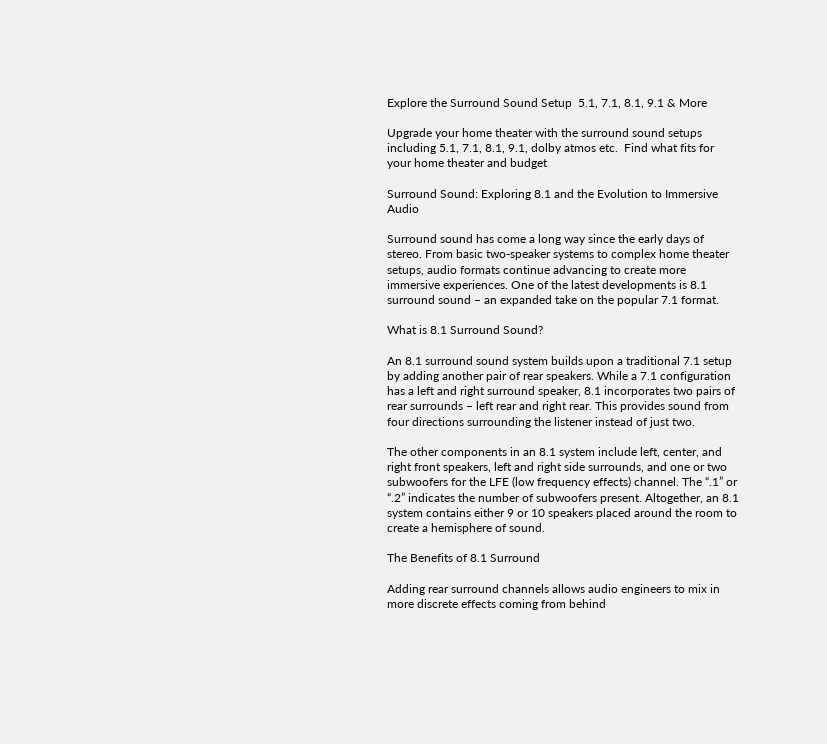Explore the Surround Sound Setup  5.1, 7.1, 8.1, 9.1 & More

Upgrade your home theater with the surround sound setups including 5.1, 7.1, 8.1, 9.1, dolby atmos etc.  Find what fits for your home theater and budget

Surround Sound: Exploring 8.1 and the Evolution to Immersive Audio

Surround sound has come a long way since the early days of stereo. From basic two-speaker systems to complex home theater setups, audio formats continue advancing to create more immersive experiences. One of the latest developments is 8.1 surround sound – an expanded take on the popular 7.1 format.

What is 8.1 Surround Sound?

An 8.1 surround sound system builds upon a traditional 7.1 setup by adding another pair of rear speakers. While a 7.1 configuration has a left and right surround speaker, 8.1 incorporates two pairs of rear surrounds – left rear and right rear. This provides sound from four directions surrounding the listener instead of just two.

The other components in an 8.1 system include left, center, and right front speakers, left and right side surrounds, and one or two subwoofers for the LFE (low frequency effects) channel. The “.1” or “.2” indicates the number of subwoofers present. Altogether, an 8.1 system contains either 9 or 10 speakers placed around the room to create a hemisphere of sound.

The Benefits of 8.1 Surround

Adding rear surround channels allows audio engineers to mix in more discrete effects coming from behind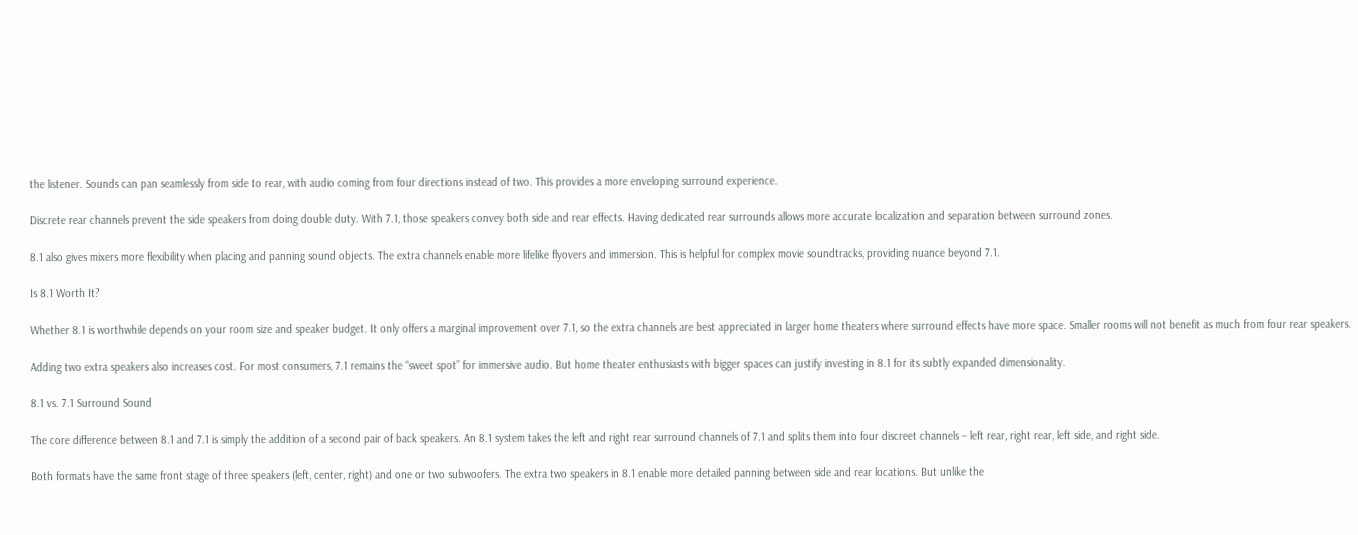the listener. Sounds can pan seamlessly from side to rear, with audio coming from four directions instead of two. This provides a more enveloping surround experience.

Discrete rear channels prevent the side speakers from doing double duty. With 7.1, those speakers convey both side and rear effects. Having dedicated rear surrounds allows more accurate localization and separation between surround zones.

8.1 also gives mixers more flexibility when placing and panning sound objects. The extra channels enable more lifelike flyovers and immersion. This is helpful for complex movie soundtracks, providing nuance beyond 7.1.

Is 8.1 Worth It?

Whether 8.1 is worthwhile depends on your room size and speaker budget. It only offers a marginal improvement over 7.1, so the extra channels are best appreciated in larger home theaters where surround effects have more space. Smaller rooms will not benefit as much from four rear speakers.

Adding two extra speakers also increases cost. For most consumers, 7.1 remains the “sweet spot” for immersive audio. But home theater enthusiasts with bigger spaces can justify investing in 8.1 for its subtly expanded dimensionality.

8.1 vs. 7.1 Surround Sound

The core difference between 8.1 and 7.1 is simply the addition of a second pair of back speakers. An 8.1 system takes the left and right rear surround channels of 7.1 and splits them into four discreet channels – left rear, right rear, left side, and right side.

Both formats have the same front stage of three speakers (left, center, right) and one or two subwoofers. The extra two speakers in 8.1 enable more detailed panning between side and rear locations. But unlike the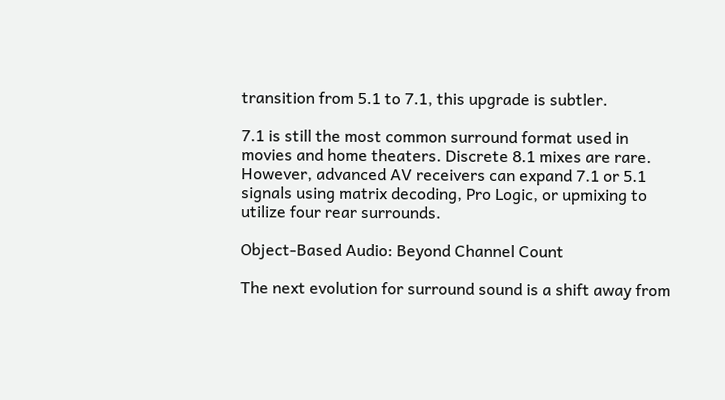transition from 5.1 to 7.1, this upgrade is subtler.

7.1 is still the most common surround format used in movies and home theaters. Discrete 8.1 mixes are rare. However, advanced AV receivers can expand 7.1 or 5.1 signals using matrix decoding, Pro Logic, or upmixing to utilize four rear surrounds.

Object-Based Audio: Beyond Channel Count

The next evolution for surround sound is a shift away from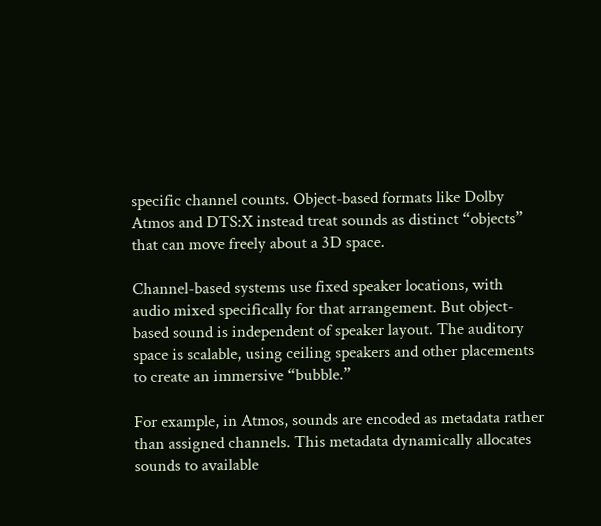specific channel counts. Object-based formats like Dolby Atmos and DTS:X instead treat sounds as distinct “objects” that can move freely about a 3D space.

Channel-based systems use fixed speaker locations, with audio mixed specifically for that arrangement. But object-based sound is independent of speaker layout. The auditory space is scalable, using ceiling speakers and other placements to create an immersive “bubble.”

For example, in Atmos, sounds are encoded as metadata rather than assigned channels. This metadata dynamically allocates sounds to available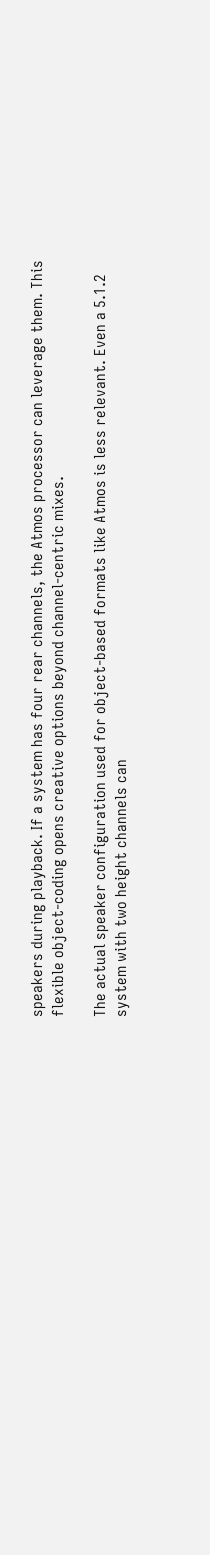speakers during playback. If a system has four rear channels, the Atmos processor can leverage them. This flexible object-coding opens creative options beyond channel-centric mixes.

The actual speaker configuration used for object-based formats like Atmos is less relevant. Even a 5.1.2 system with two height channels can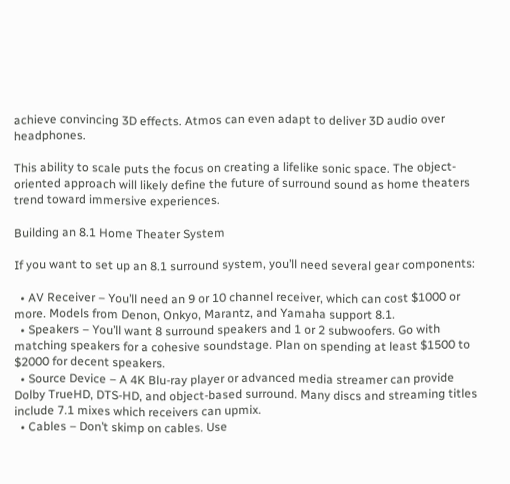achieve convincing 3D effects. Atmos can even adapt to deliver 3D audio over headphones.

This ability to scale puts the focus on creating a lifelike sonic space. The object-oriented approach will likely define the future of surround sound as home theaters trend toward immersive experiences.

Building an 8.1 Home Theater System

If you want to set up an 8.1 surround system, you’ll need several gear components:

  • AV Receiver – You’ll need an 9 or 10 channel receiver, which can cost $1000 or more. Models from Denon, Onkyo, Marantz, and Yamaha support 8.1.
  • Speakers – You’ll want 8 surround speakers and 1 or 2 subwoofers. Go with matching speakers for a cohesive soundstage. Plan on spending at least $1500 to $2000 for decent speakers.
  • Source Device – A 4K Blu-ray player or advanced media streamer can provide Dolby TrueHD, DTS-HD, and object-based surround. Many discs and streaming titles include 7.1 mixes which receivers can upmix.
  • Cables – Don’t skimp on cables. Use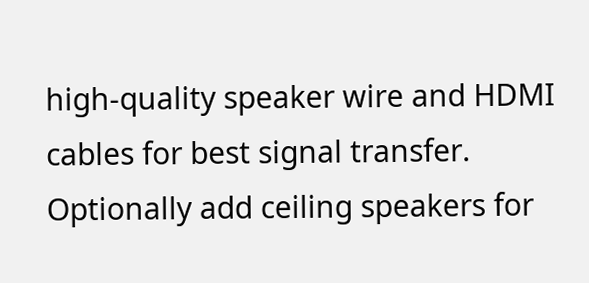high-quality speaker wire and HDMI cables for best signal transfer. Optionally add ceiling speakers for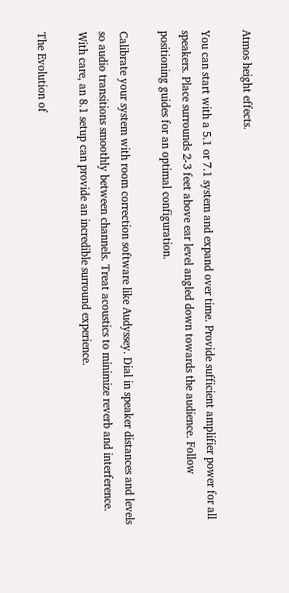Atmos height effects.

You can start with a 5.1 or 7.1 system and expand over time. Provide sufficient amplifier power for all speakers. Place surrounds 2-3 feet above ear level angled down towards the audience. Follow positioning guides for an optimal configuration.

Calibrate your system with room correction software like Audyssey. Dial in speaker distances and levels so audio transitions smoothly between channels. Treat acoustics to minimize reverb and interference. With care, an 8.1 setup can provide an incredible surround experience.

The Evolution of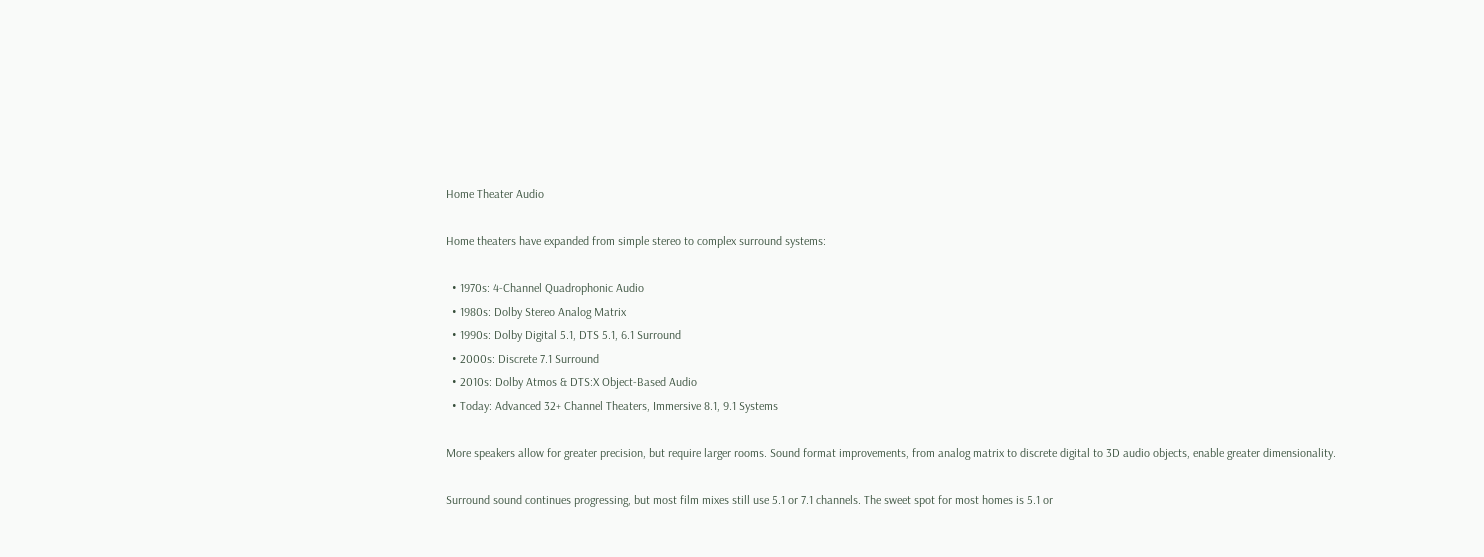Home Theater Audio

Home theaters have expanded from simple stereo to complex surround systems:

  • 1970s: 4-Channel Quadrophonic Audio
  • 1980s: Dolby Stereo Analog Matrix
  • 1990s: Dolby Digital 5.1, DTS 5.1, 6.1 Surround
  • 2000s: Discrete 7.1 Surround
  • 2010s: Dolby Atmos & DTS:X Object-Based Audio
  • Today: Advanced 32+ Channel Theaters, Immersive 8.1, 9.1 Systems

More speakers allow for greater precision, but require larger rooms. Sound format improvements, from analog matrix to discrete digital to 3D audio objects, enable greater dimensionality.

Surround sound continues progressing, but most film mixes still use 5.1 or 7.1 channels. The sweet spot for most homes is 5.1 or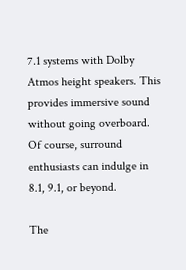7.1 systems with Dolby Atmos height speakers. This provides immersive sound without going overboard. Of course, surround enthusiasts can indulge in 8.1, 9.1, or beyond.

The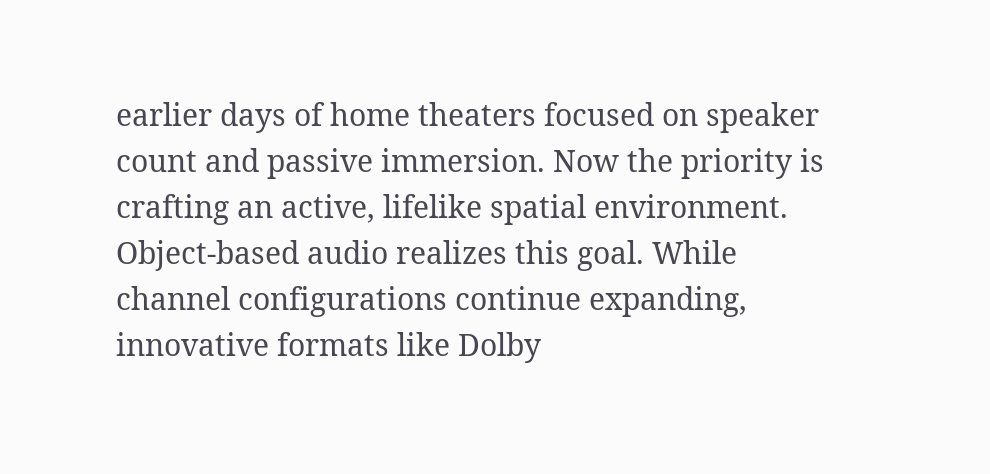earlier days of home theaters focused on speaker count and passive immersion. Now the priority is crafting an active, lifelike spatial environment. Object-based audio realizes this goal. While channel configurations continue expanding, innovative formats like Dolby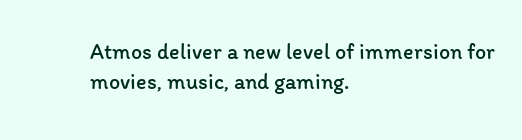Atmos deliver a new level of immersion for movies, music, and gaming.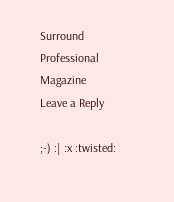Surround Professional Magazine
Leave a Reply

;-) :| :x :twisted: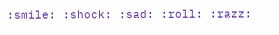:smile: :shock: :sad: :roll: :razz: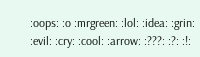:oops: :o :mrgreen: :lol: :idea: :grin: :evil: :cry: :cool: :arrow: :???: :?: :!: